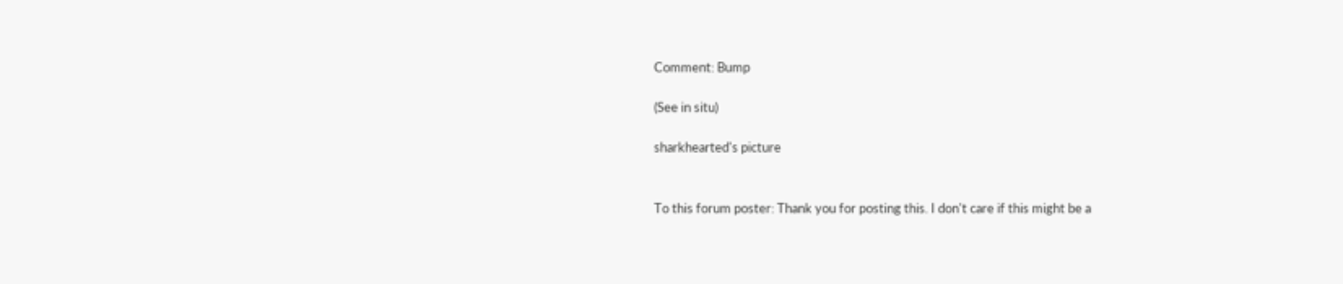Comment: Bump

(See in situ)

sharkhearted's picture


To this forum poster: Thank you for posting this. I don't care if this might be a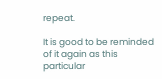repeat.

It is good to be reminded of it again as this particular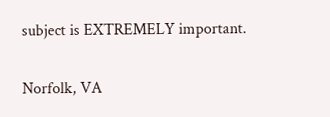subject is EXTREMELY important.

Norfolk, VA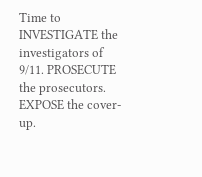Time to INVESTIGATE the investigators of 9/11. PROSECUTE the prosecutors. EXPOSE the cover-up.